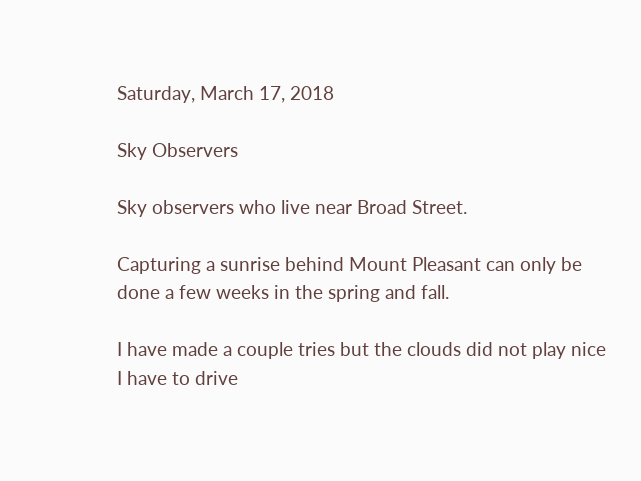Saturday, March 17, 2018

Sky Observers

Sky observers who live near Broad Street.

Capturing a sunrise behind Mount Pleasant can only be done a few weeks in the spring and fall.

I have made a couple tries but the clouds did not play nice
I have to drive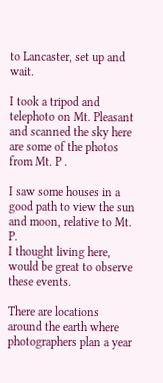to Lancaster, set up and wait.

I took a tripod and telephoto on Mt. Pleasant and scanned the sky here are some of the photos from Mt. P .

I saw some houses in a good path to view the sun and moon, relative to Mt. P.
I thought living here, would be great to observe these events.

There are locations around the earth where photographers plan a year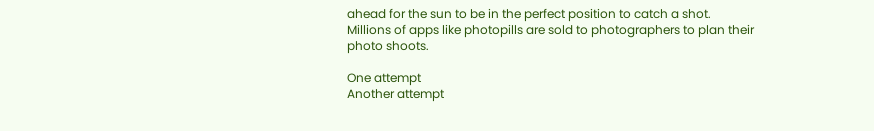ahead for the sun to be in the perfect position to catch a shot.
Millions of apps like photopills are sold to photographers to plan their photo shoots.

One attempt
Another attempt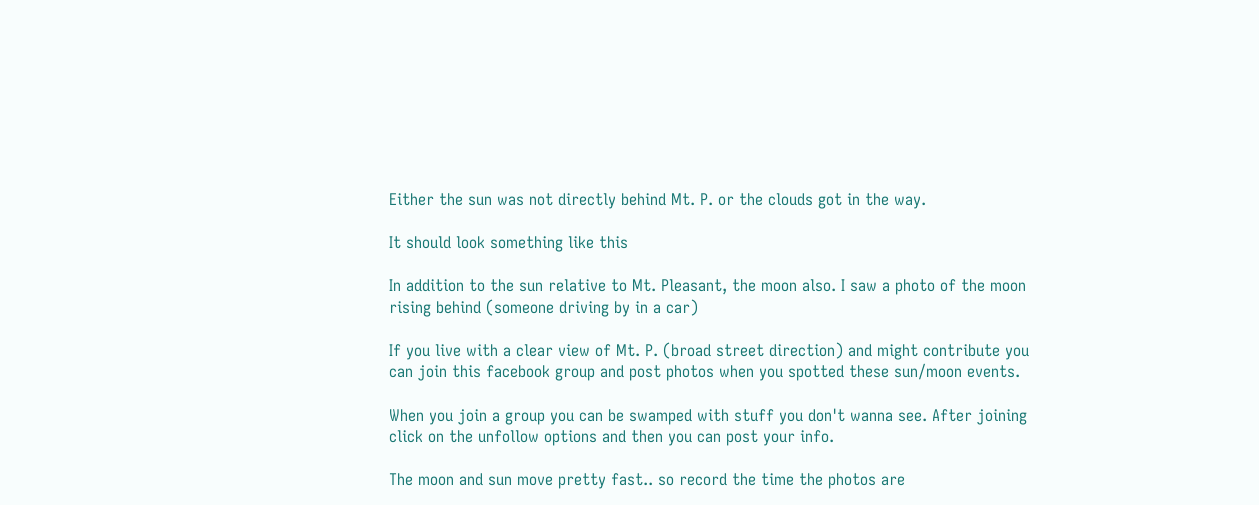Either the sun was not directly behind Mt. P. or the clouds got in the way.

It should look something like this

In addition to the sun relative to Mt. Pleasant, the moon also. I saw a photo of the moon rising behind (someone driving by in a car)

If you live with a clear view of Mt. P. (broad street direction) and might contribute you can join this facebook group and post photos when you spotted these sun/moon events.

When you join a group you can be swamped with stuff you don't wanna see. After joining click on the unfollow options and then you can post your info.

The moon and sun move pretty fast.. so record the time the photos are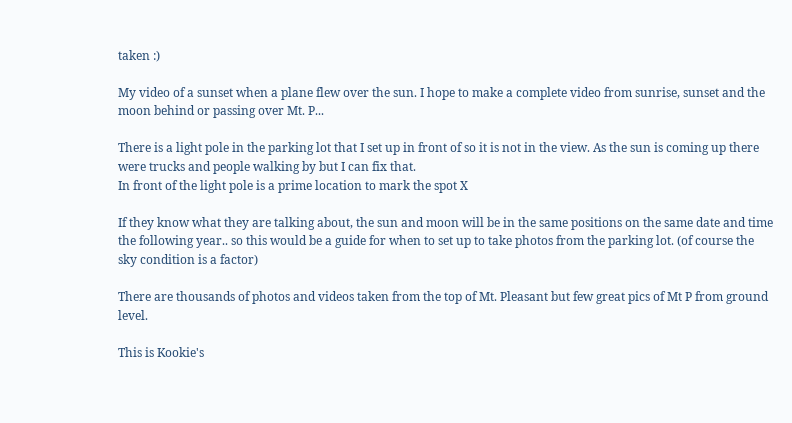taken :)

My video of a sunset when a plane flew over the sun. I hope to make a complete video from sunrise, sunset and the moon behind or passing over Mt. P...

There is a light pole in the parking lot that I set up in front of so it is not in the view. As the sun is coming up there were trucks and people walking by but I can fix that.
In front of the light pole is a prime location to mark the spot X

If they know what they are talking about, the sun and moon will be in the same positions on the same date and time the following year.. so this would be a guide for when to set up to take photos from the parking lot. (of course the sky condition is a factor)

There are thousands of photos and videos taken from the top of Mt. Pleasant but few great pics of Mt P from ground level.

This is Kookie's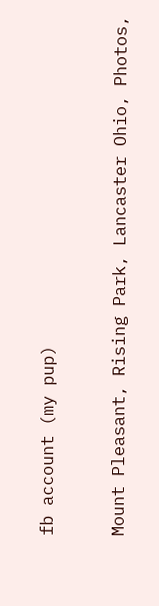fb account (my pup)


Mount Pleasant, Rising Park, Lancaster Ohio, Photos,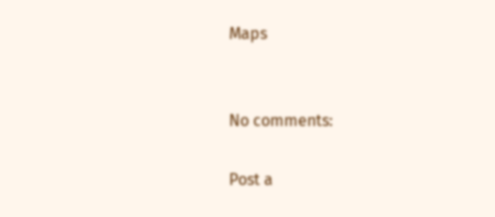Maps


No comments:

Post a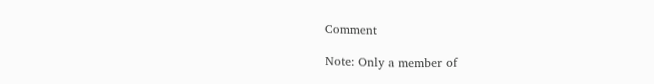Comment

Note: Only a member of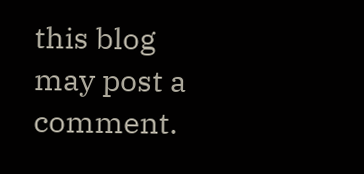this blog may post a comment.